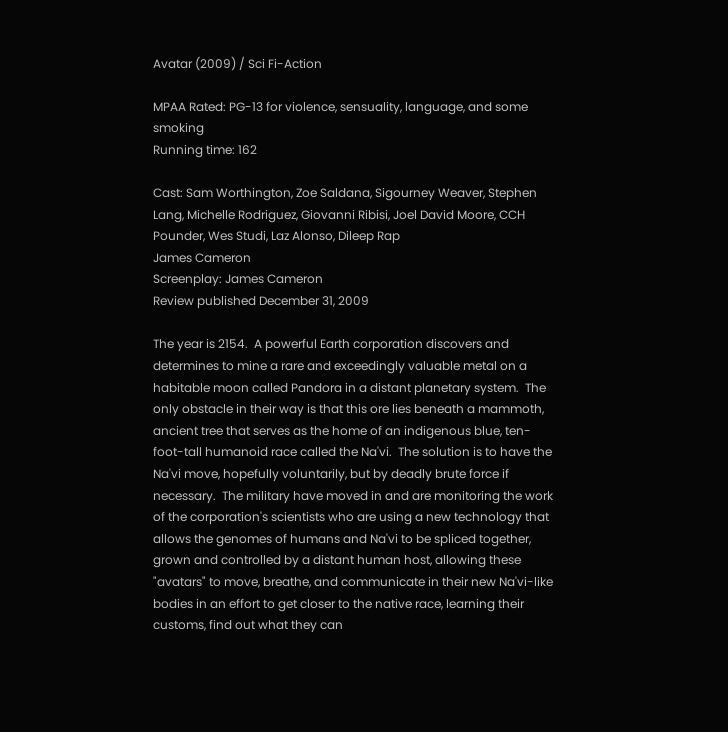Avatar (2009) / Sci Fi-Action

MPAA Rated: PG-13 for violence, sensuality, language, and some smoking
Running time: 162

Cast: Sam Worthington, Zoe Saldana, Sigourney Weaver, Stephen Lang, Michelle Rodriguez, Giovanni Ribisi, Joel David Moore, CCH Pounder, Wes Studi, Laz Alonso, Dileep Rap
James Cameron
Screenplay: James Cameron
Review published December 31, 2009

The year is 2154.  A powerful Earth corporation discovers and determines to mine a rare and exceedingly valuable metal on a habitable moon called Pandora in a distant planetary system.  The only obstacle in their way is that this ore lies beneath a mammoth, ancient tree that serves as the home of an indigenous blue, ten-foot-tall humanoid race called the Na'vi.  The solution is to have the Na'vi move, hopefully voluntarily, but by deadly brute force if necessary.  The military have moved in and are monitoring the work of the corporation's scientists who are using a new technology that allows the genomes of humans and Na'vi to be spliced together, grown and controlled by a distant human host, allowing these "avatars" to move, breathe, and communicate in their new Na'vi-like bodies in an effort to get closer to the native race, learning their customs, find out what they can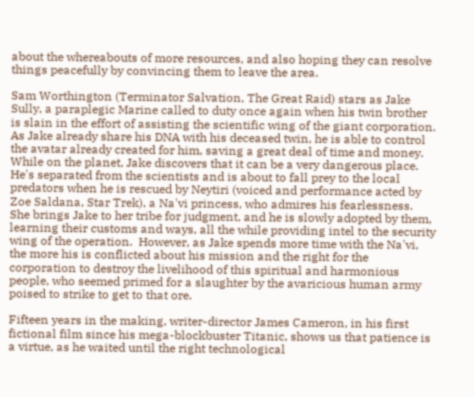about the whereabouts of more resources, and also hoping they can resolve things peacefully by convincing them to leave the area.

Sam Worthington (Terminator Salvation, The Great Raid) stars as Jake Sully, a paraplegic Marine called to duty once again when his twin brother is slain in the effort of assisting the scientific wing of the giant corporation.  As Jake already share his DNA with his deceased twin, he is able to control the avatar already created for him, saving a great deal of time and money.  While on the planet, Jake discovers that it can be a very dangerous place.  He's separated from the scientists and is about to fall prey to the local predators when he is rescued by Neytiri (voiced and performance acted by Zoe Saldana, Star Trek), a Na'vi princess, who admires his fearlessness.  She brings Jake to her tribe for judgment, and he is slowly adopted by them, learning their customs and ways, all the while providing intel to the security wing of the operation.  However, as Jake spends more time with the Na'vi, the more his is conflicted about his mission and the right for the corporation to destroy the livelihood of this spiritual and harmonious people, who seemed primed for a slaughter by the avaricious human army poised to strike to get to that ore.

Fifteen years in the making, writer-director James Cameron, in his first fictional film since his mega-blockbuster Titanic, shows us that patience is a virtue, as he waited until the right technological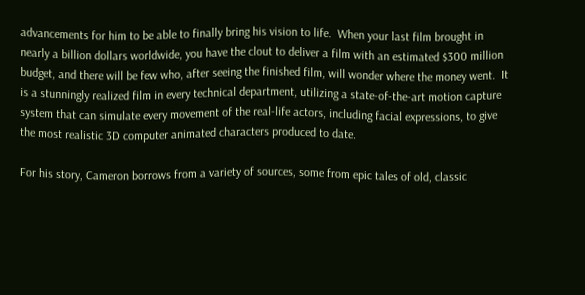advancements for him to be able to finally bring his vision to life.  When your last film brought in nearly a billion dollars worldwide, you have the clout to deliver a film with an estimated $300 million budget, and there will be few who, after seeing the finished film, will wonder where the money went.  It is a stunningly realized film in every technical department, utilizing a state-of-the-art motion capture system that can simulate every movement of the real-life actors, including facial expressions, to give the most realistic 3D computer animated characters produced to date.

For his story, Cameron borrows from a variety of sources, some from epic tales of old, classic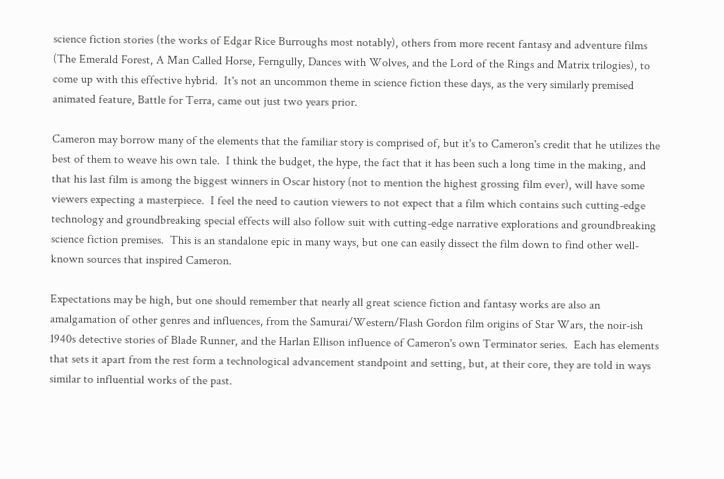science fiction stories (the works of Edgar Rice Burroughs most notably), others from more recent fantasy and adventure films (The Emerald Forest, A Man Called Horse, Ferngully, Dances with Wolves, and the Lord of the Rings and Matrix trilogies), to come up with this effective hybrid.  It's not an uncommon theme in science fiction these days, as the very similarly premised animated feature, Battle for Terra, came out just two years prior.

Cameron may borrow many of the elements that the familiar story is comprised of, but it's to Cameron's credit that he utilizes the best of them to weave his own tale.  I think the budget, the hype, the fact that it has been such a long time in the making, and that his last film is among the biggest winners in Oscar history (not to mention the highest grossing film ever), will have some viewers expecting a masterpiece.  I feel the need to caution viewers to not expect that a film which contains such cutting-edge technology and groundbreaking special effects will also follow suit with cutting-edge narrative explorations and groundbreaking science fiction premises.  This is an standalone epic in many ways, but one can easily dissect the film down to find other well-known sources that inspired Cameron.

Expectations may be high, but one should remember that nearly all great science fiction and fantasy works are also an amalgamation of other genres and influences, from the Samurai/Western/Flash Gordon film origins of Star Wars, the noir-ish 1940s detective stories of Blade Runner, and the Harlan Ellison influence of Cameron's own Terminator series.  Each has elements that sets it apart from the rest form a technological advancement standpoint and setting, but, at their core, they are told in ways similar to influential works of the past.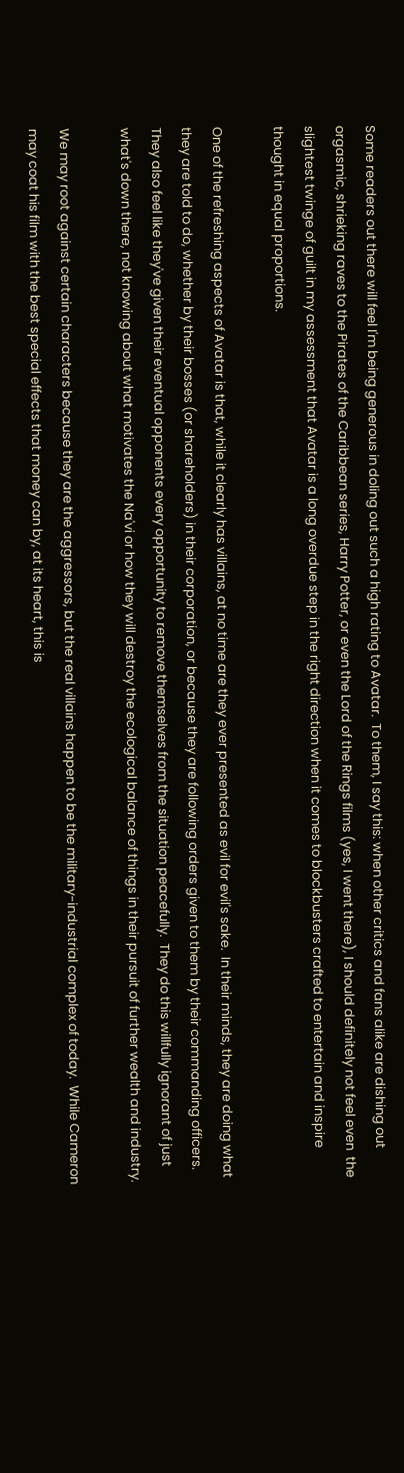Some readers out there will feel I'm being generous in doling out such a high rating to Avatar.  To them, I say this: when other critics and fans alike are dishing out orgasmic, shrieking raves to the Pirates of the Caribbean series, Harry Potter, or even the Lord of the Rings films (yes, I went there), I should definitely not feel even  the slightest twinge of guilt in my assessment that Avatar is a long overdue step in the right direction when it comes to blockbusters crafted to entertain and inspire thought in equal proportions.

One of the refreshing aspects of Avatar is that, while it clearly has villains, at no time are they ever presented as evil for evil's sake.  In their minds, they are doing what they are told to do, whether by their bosses (or shareholders) in their corporation, or because they are following orders given to them by their commanding officers.  They also feel like they've given their eventual opponents every opportunity to remove themselves from the situation peacefully.  They do this willfully ignorant of just what's down there, not knowing about what motivates the Na'vi or how they will destroy the ecological balance of things in their pursuit of further wealth and industry.

We may root against certain characters because they are the aggressors, but the real villains happen to be the military-industrial complex of today.  While Cameron may coat his film with the best special effects that money can by, at its heart, this is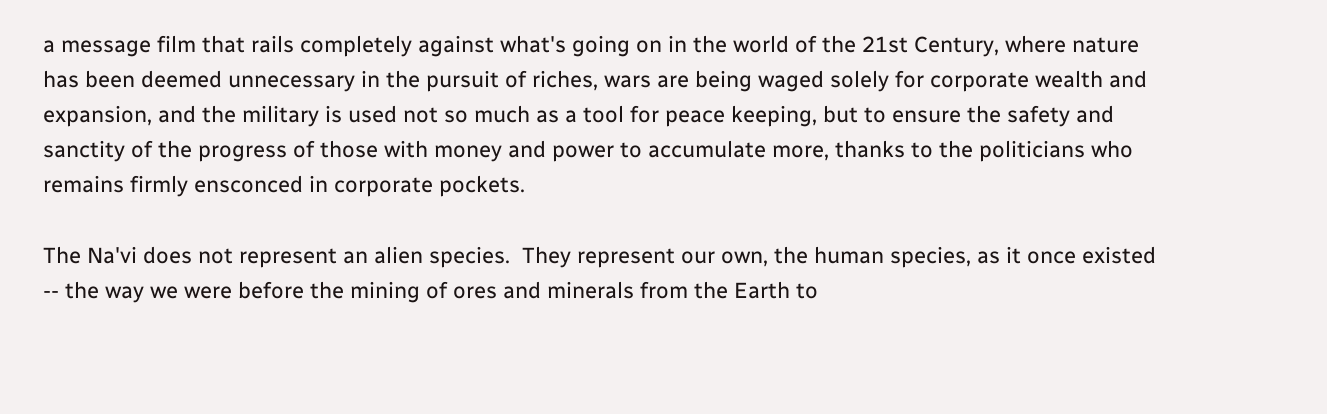a message film that rails completely against what's going on in the world of the 21st Century, where nature has been deemed unnecessary in the pursuit of riches, wars are being waged solely for corporate wealth and expansion, and the military is used not so much as a tool for peace keeping, but to ensure the safety and sanctity of the progress of those with money and power to accumulate more, thanks to the politicians who remains firmly ensconced in corporate pockets.

The Na'vi does not represent an alien species.  They represent our own, the human species, as it once existed -- the way we were before the mining of ores and minerals from the Earth to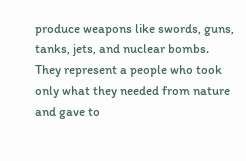produce weapons like swords, guns, tanks, jets, and nuclear bombs.  They represent a people who took only what they needed from nature and gave to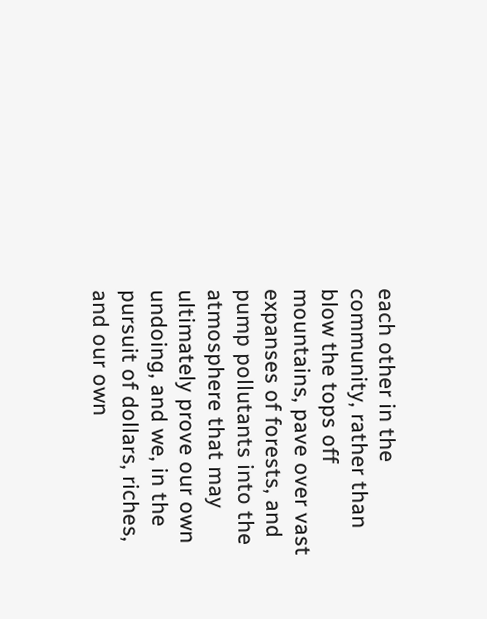each other in the community, rather than blow the tops off mountains, pave over vast expanses of forests, and pump pollutants into the atmosphere that may ultimately prove our own undoing, and we, in the pursuit of dollars, riches, and our own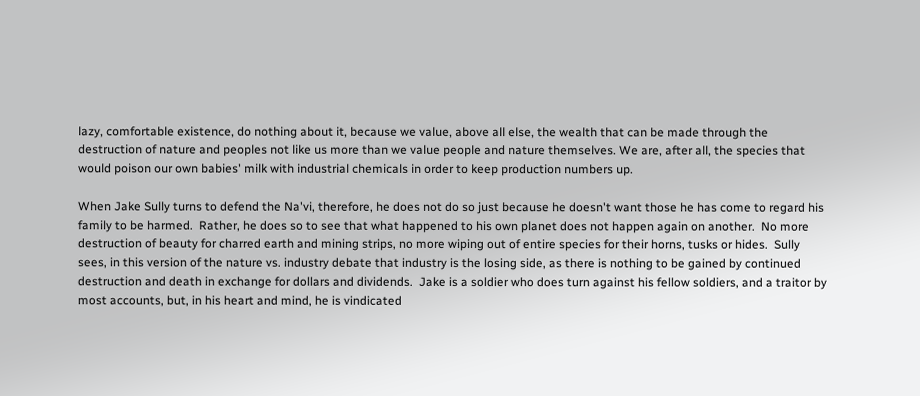lazy, comfortable existence, do nothing about it, because we value, above all else, the wealth that can be made through the destruction of nature and peoples not like us more than we value people and nature themselves. We are, after all, the species that would poison our own babies' milk with industrial chemicals in order to keep production numbers up.

When Jake Sully turns to defend the Na'vi, therefore, he does not do so just because he doesn't want those he has come to regard his family to be harmed.  Rather, he does so to see that what happened to his own planet does not happen again on another.  No more destruction of beauty for charred earth and mining strips, no more wiping out of entire species for their horns, tusks or hides.  Sully sees, in this version of the nature vs. industry debate that industry is the losing side, as there is nothing to be gained by continued destruction and death in exchange for dollars and dividends.  Jake is a soldier who does turn against his fellow soldiers, and a traitor by most accounts, but, in his heart and mind, he is vindicated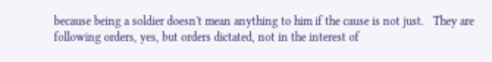because being a soldier doesn't mean anything to him if the cause is not just.   They are following orders, yes, but orders dictated, not in the interest of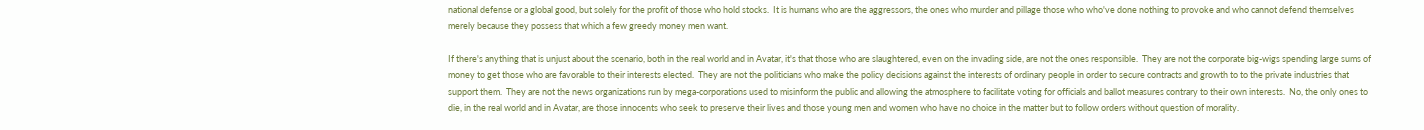national defense or a global good, but solely for the profit of those who hold stocks.  It is humans who are the aggressors, the ones who murder and pillage those who who've done nothing to provoke and who cannot defend themselves merely because they possess that which a few greedy money men want.

If there's anything that is unjust about the scenario, both in the real world and in Avatar, it's that those who are slaughtered, even on the invading side, are not the ones responsible.  They are not the corporate big-wigs spending large sums of money to get those who are favorable to their interests elected.  They are not the politicians who make the policy decisions against the interests of ordinary people in order to secure contracts and growth to to the private industries that support them.  They are not the news organizations run by mega-corporations used to misinform the public and allowing the atmosphere to facilitate voting for officials and ballot measures contrary to their own interests.  No, the only ones to die, in the real world and in Avatar, are those innocents who seek to preserve their lives and those young men and women who have no choice in the matter but to follow orders without question of morality.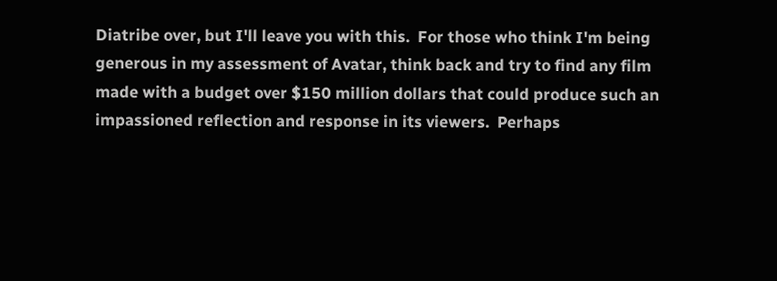Diatribe over, but I'll leave you with this.  For those who think I'm being generous in my assessment of Avatar, think back and try to find any film made with a budget over $150 million dollars that could produce such an impassioned reflection and response in its viewers.  Perhaps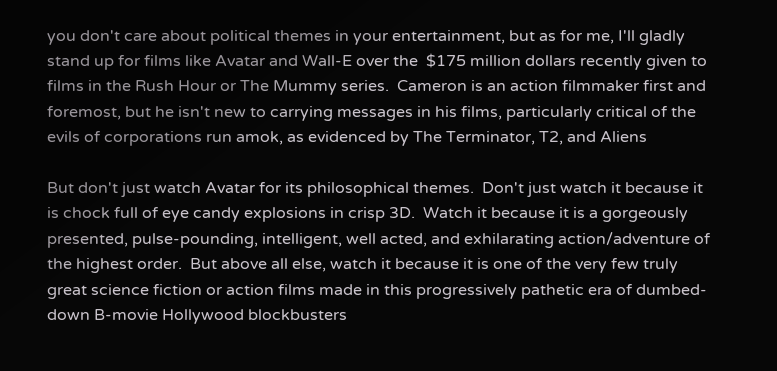you don't care about political themes in your entertainment, but as for me, I'll gladly stand up for films like Avatar and Wall-E over the  $175 million dollars recently given to films in the Rush Hour or The Mummy series.  Cameron is an action filmmaker first and foremost, but he isn't new to carrying messages in his films, particularly critical of the evils of corporations run amok, as evidenced by The Terminator, T2, and Aliens

But don't just watch Avatar for its philosophical themes.  Don't just watch it because it is chock full of eye candy explosions in crisp 3D.  Watch it because it is a gorgeously presented, pulse-pounding, intelligent, well acted, and exhilarating action/adventure of the highest order.  But above all else, watch it because it is one of the very few truly great science fiction or action films made in this progressively pathetic era of dumbed-down B-movie Hollywood blockbusters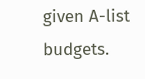given A-list budgets.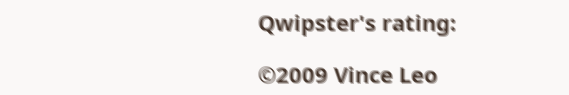Qwipster's rating:

©2009 Vince Leo